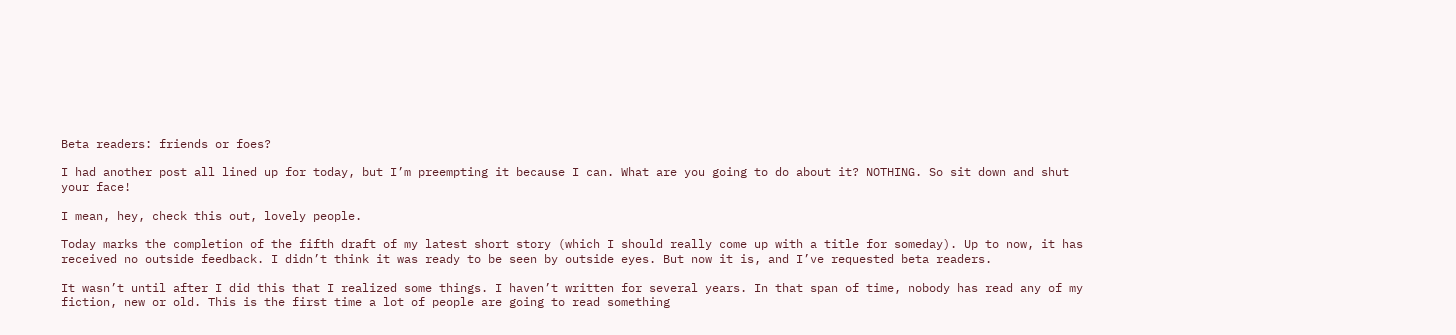Beta readers: friends or foes?

I had another post all lined up for today, but I’m preempting it because I can. What are you going to do about it? NOTHING. So sit down and shut your face!

I mean, hey, check this out, lovely people.

Today marks the completion of the fifth draft of my latest short story (which I should really come up with a title for someday). Up to now, it has received no outside feedback. I didn’t think it was ready to be seen by outside eyes. But now it is, and I’ve requested beta readers.

It wasn’t until after I did this that I realized some things. I haven’t written for several years. In that span of time, nobody has read any of my fiction, new or old. This is the first time a lot of people are going to read something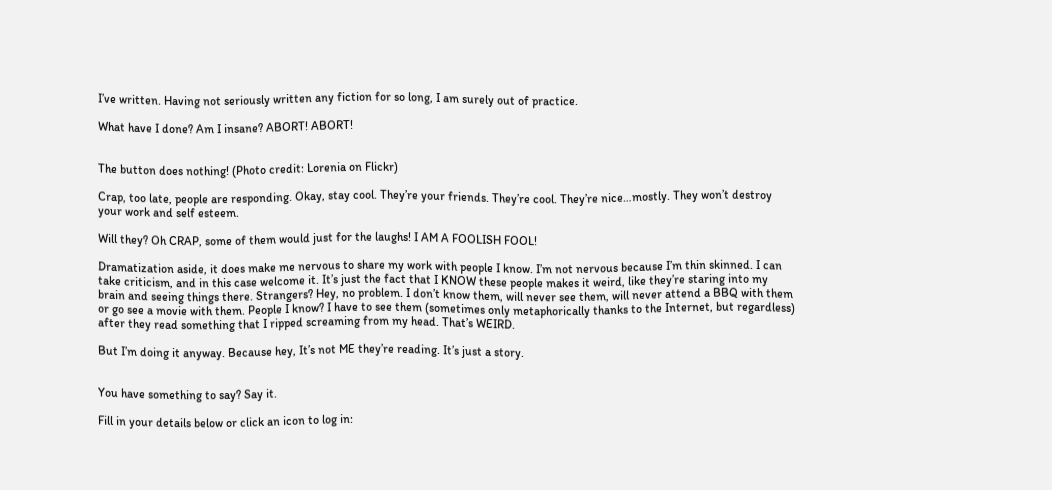I’ve written. Having not seriously written any fiction for so long, I am surely out of practice.

What have I done? Am I insane? ABORT! ABORT!


The button does nothing! (Photo credit: Lorenia on Flickr)

Crap, too late, people are responding. Okay, stay cool. They’re your friends. They’re cool. They’re nice…mostly. They won’t destroy your work and self esteem.

Will they? Oh CRAP, some of them would just for the laughs! I AM A FOOLISH FOOL!

Dramatization aside, it does make me nervous to share my work with people I know. I’m not nervous because I’m thin skinned. I can take criticism, and in this case welcome it. It’s just the fact that I KNOW these people makes it weird, like they’re staring into my brain and seeing things there. Strangers? Hey, no problem. I don’t know them, will never see them, will never attend a BBQ with them or go see a movie with them. People I know? I have to see them (sometimes only metaphorically thanks to the Internet, but regardless) after they read something that I ripped screaming from my head. That’s WEIRD.

But I’m doing it anyway. Because hey, It’s not ME they’re reading. It’s just a story.


You have something to say? Say it.

Fill in your details below or click an icon to log in: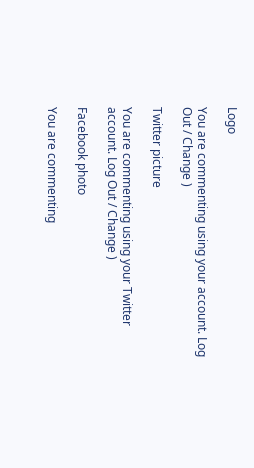Logo

You are commenting using your account. Log Out / Change )

Twitter picture

You are commenting using your Twitter account. Log Out / Change )

Facebook photo

You are commenting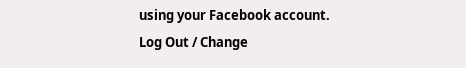using your Facebook account. Log Out / Change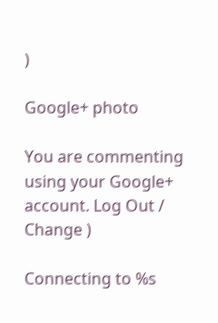)

Google+ photo

You are commenting using your Google+ account. Log Out / Change )

Connecting to %s